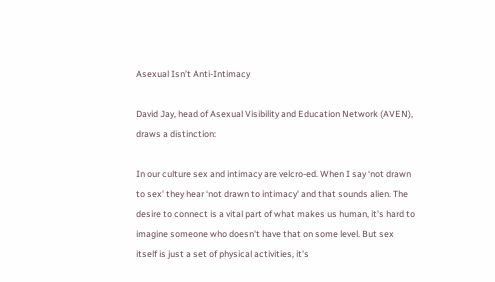Asexual Isn’t Anti-Intimacy

David Jay, head of Asexual Visibility and Education Network (AVEN), draws a distinction:

In our culture sex and intimacy are velcro-ed. When I say ‘not drawn to sex' they hear ‘not drawn to intimacy' and that sounds alien. The desire to connect is a vital part of what makes us human, it's hard to imagine someone who doesn't have that on some level. But sex itself is just a set of physical activities, it's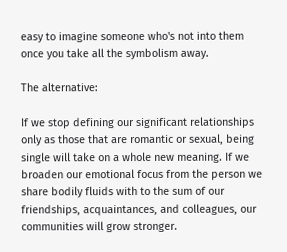easy to imagine someone who's not into them once you take all the symbolism away.

The alternative:

If we stop defining our significant relationships only as those that are romantic or sexual, being single will take on a whole new meaning. If we broaden our emotional focus from the person we share bodily fluids with to the sum of our friendships, acquaintances, and colleagues, our communities will grow stronger.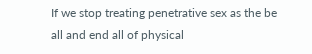If we stop treating penetrative sex as the be all and end all of physical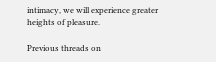intimacy, we will experience greater heights of pleasure.

Previous threads on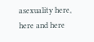asexuality here, here and here